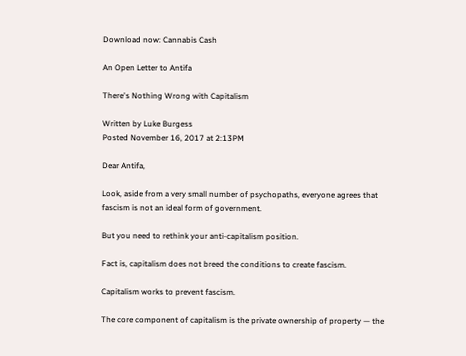Download now: Cannabis Cash

An Open Letter to Antifa

There's Nothing Wrong with Capitalism

Written by Luke Burgess
Posted November 16, 2017 at 2:13PM

Dear Antifa,

Look, aside from a very small number of psychopaths, everyone agrees that fascism is not an ideal form of government.

But you need to rethink your anti-capitalism position.

Fact is, capitalism does not breed the conditions to create fascism.

Capitalism works to prevent fascism.

The core component of capitalism is the private ownership of property — the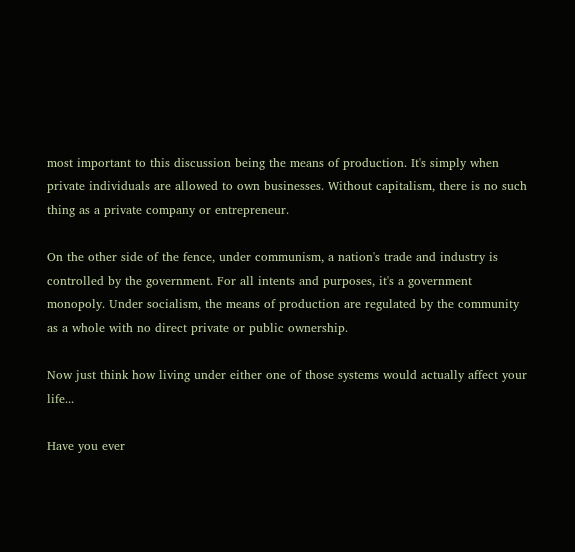most important to this discussion being the means of production. It's simply when private individuals are allowed to own businesses. Without capitalism, there is no such thing as a private company or entrepreneur.

On the other side of the fence, under communism, a nation's trade and industry is controlled by the government. For all intents and purposes, it's a government monopoly. Under socialism, the means of production are regulated by the community as a whole with no direct private or public ownership.

Now just think how living under either one of those systems would actually affect your life...

Have you ever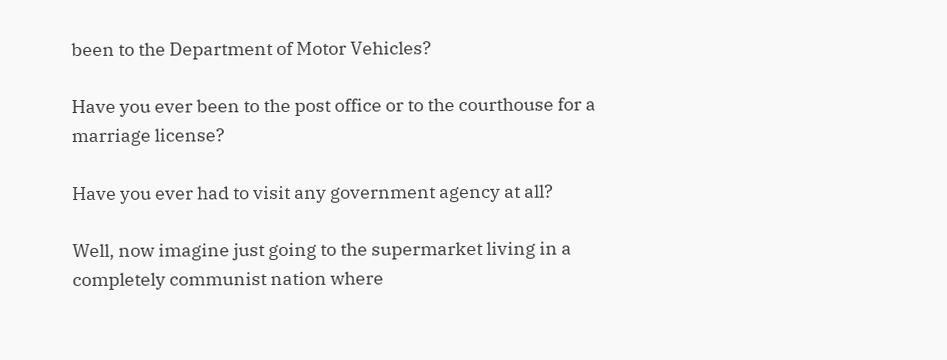been to the Department of Motor Vehicles?

Have you ever been to the post office or to the courthouse for a marriage license?

Have you ever had to visit any government agency at all?

Well, now imagine just going to the supermarket living in a completely communist nation where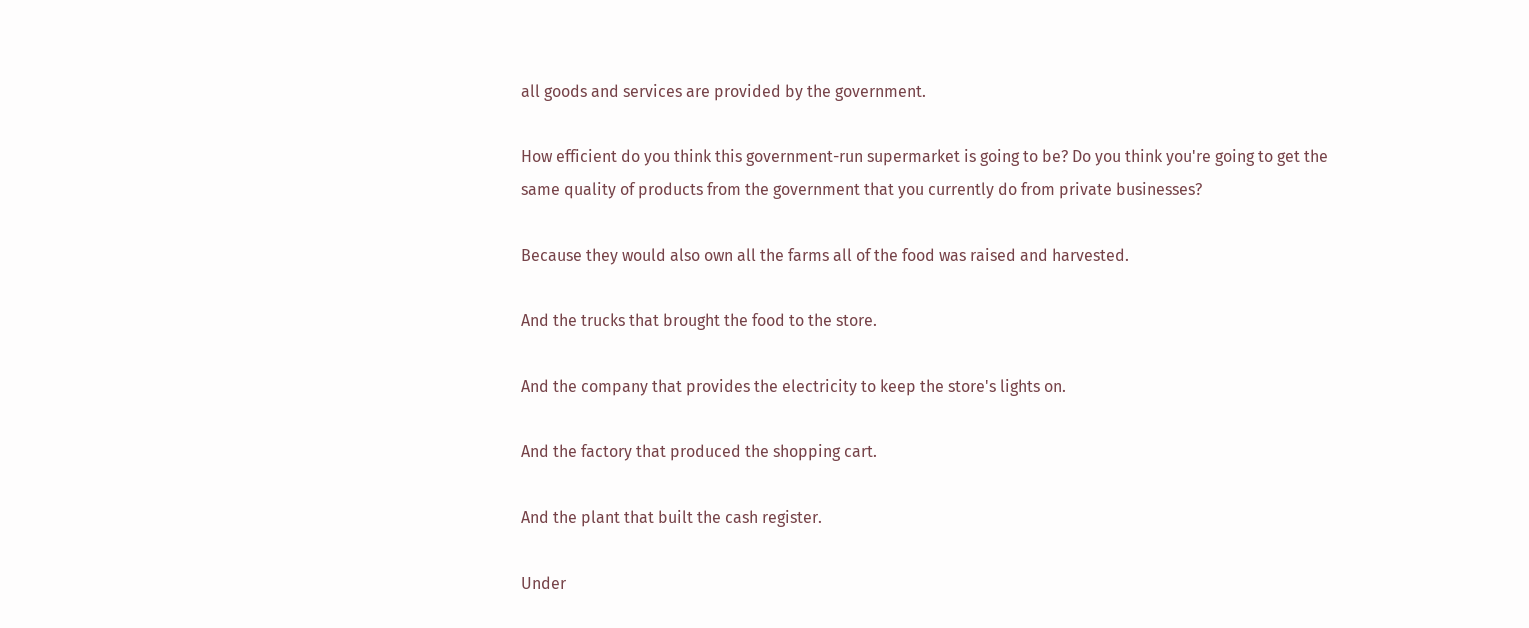all goods and services are provided by the government.

How efficient do you think this government-run supermarket is going to be? Do you think you're going to get the same quality of products from the government that you currently do from private businesses?

Because they would also own all the farms all of the food was raised and harvested.

And the trucks that brought the food to the store.

And the company that provides the electricity to keep the store's lights on.

And the factory that produced the shopping cart.

And the plant that built the cash register.

Under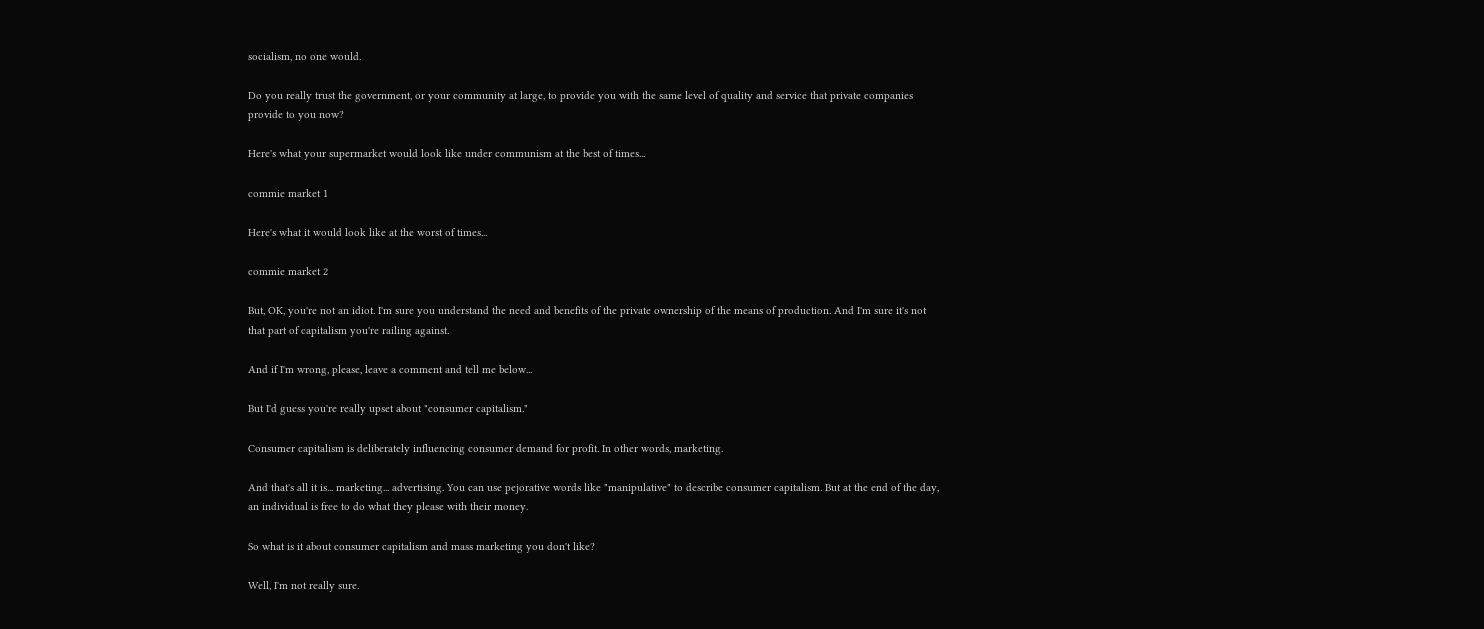socialism, no one would.

Do you really trust the government, or your community at large, to provide you with the same level of quality and service that private companies provide to you now?

Here's what your supermarket would look like under communism at the best of times...

commie market 1

Here's what it would look like at the worst of times...

commie market 2

But, OK, you're not an idiot. I'm sure you understand the need and benefits of the private ownership of the means of production. And I'm sure it's not that part of capitalism you're railing against.

And if I'm wrong, please, leave a comment and tell me below...

But I'd guess you're really upset about "consumer capitalism."

Consumer capitalism is deliberately influencing consumer demand for profit. In other words, marketing.

And that's all it is... marketing... advertising. You can use pejorative words like "manipulative" to describe consumer capitalism. But at the end of the day, an individual is free to do what they please with their money.

So what is it about consumer capitalism and mass marketing you don't like?

Well, I'm not really sure.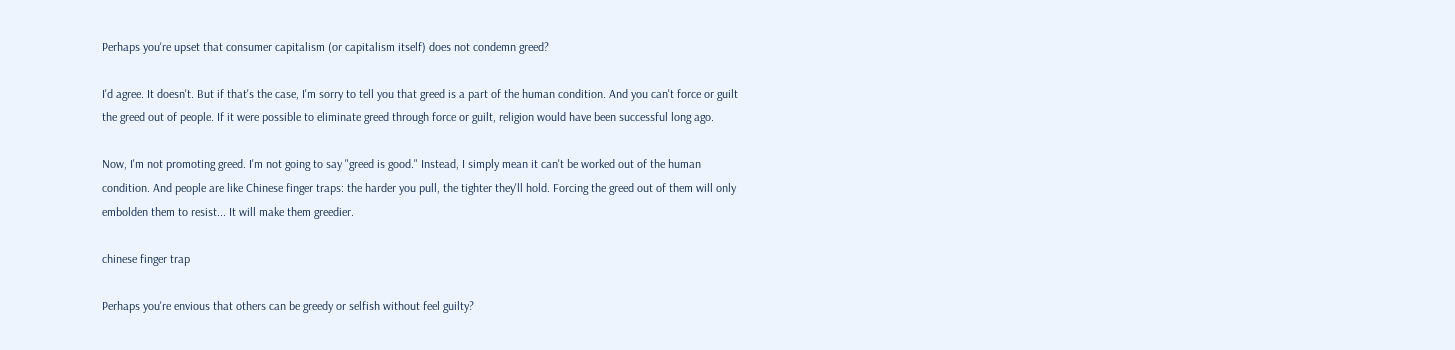Perhaps you're upset that consumer capitalism (or capitalism itself) does not condemn greed?

I'd agree. It doesn't. But if that's the case, I'm sorry to tell you that greed is a part of the human condition. And you can't force or guilt the greed out of people. If it were possible to eliminate greed through force or guilt, religion would have been successful long ago.

Now, I'm not promoting greed. I'm not going to say "greed is good." Instead, I simply mean it can't be worked out of the human condition. And people are like Chinese finger traps: the harder you pull, the tighter they'll hold. Forcing the greed out of them will only embolden them to resist... It will make them greedier.

chinese finger trap

Perhaps you're envious that others can be greedy or selfish without feel guilty?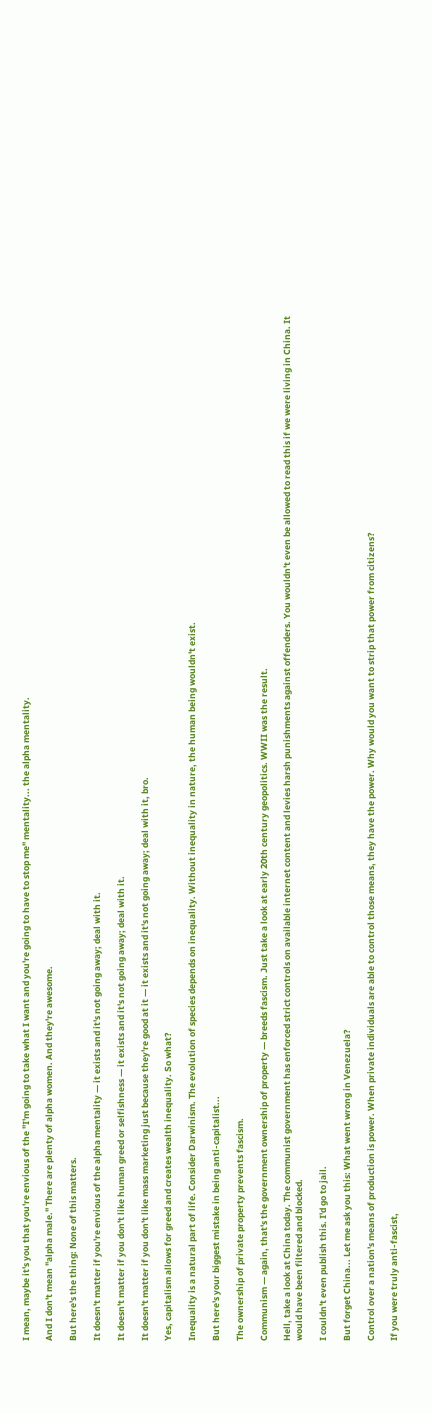I mean, maybe it's you that you're envious of the "I'm going to take what I want and you're going to have to stop me" mentality... the alpha mentality.

And I don't mean "alpha male." There are plenty of alpha women. And they're awesome.

But here's the thing: None of this matters.

It doesn't matter if you're envious of the alpha mentality — it exists and it's not going away; deal with it.

It doesn't matter if you don't like human greed or selfishness — it exists and it's not going away; deal with it.

It doesn't matter if you don't like mass marketing just because they're good at it — it exists and it's not going away; deal with it, bro.

Yes, capitalism allows for greed and creates wealth inequality. So what?

Inequality is a natural part of life. Consider Darwinism. The evolution of species depends on inequality. Without inequality in nature, the human being wouldn't exist.

But here's your biggest mistake in being anti-capitalist...

The ownership of private property prevents fascism.

Communism — again, that's the government ownership of property — breeds fascism. Just take a look at early 20th century geopolitics. WWII was the result.

Hell, take a look at China today. The communist government has enforced strict controls on available internet content and levies harsh punishments against offenders. You wouldn't even be allowed to read this if we were living in China. It would have been filtered and blocked.

I couldn't even publish this. I'd go to jail.

But forget China... Let me ask you this: What went wrong in Venezuela?

Control over a nation's means of production is power. When private individuals are able to control those means, they have the power. Why would you want to strip that power from citizens?

If you were truly anti-fascist,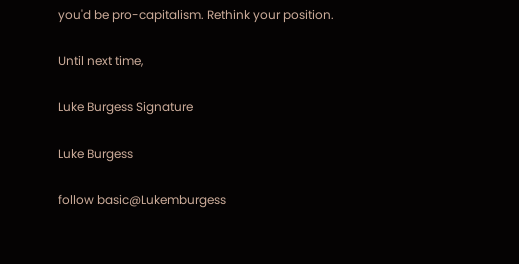you'd be pro-capitalism. Rethink your position.

Until next time,

Luke Burgess Signature

Luke Burgess

follow basic@Lukemburgess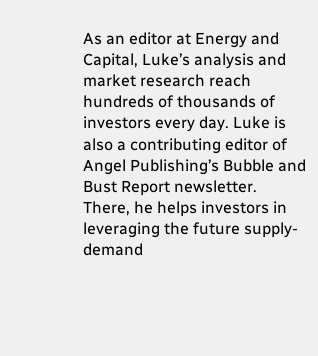As an editor at Energy and Capital, Luke’s analysis and market research reach hundreds of thousands of investors every day. Luke is also a contributing editor of Angel Publishing’s Bubble and Bust Report newsletter. There, he helps investors in leveraging the future supply-demand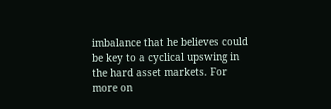imbalance that he believes could be key to a cyclical upswing in the hard asset markets. For more on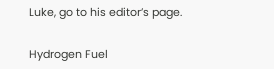Luke, go to his editor’s page.


Hydrogen Fuel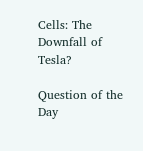Cells: The Downfall of Tesla?

Question of the Day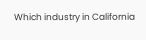Which industry in California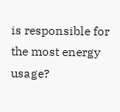is responsible for the most energy usage?